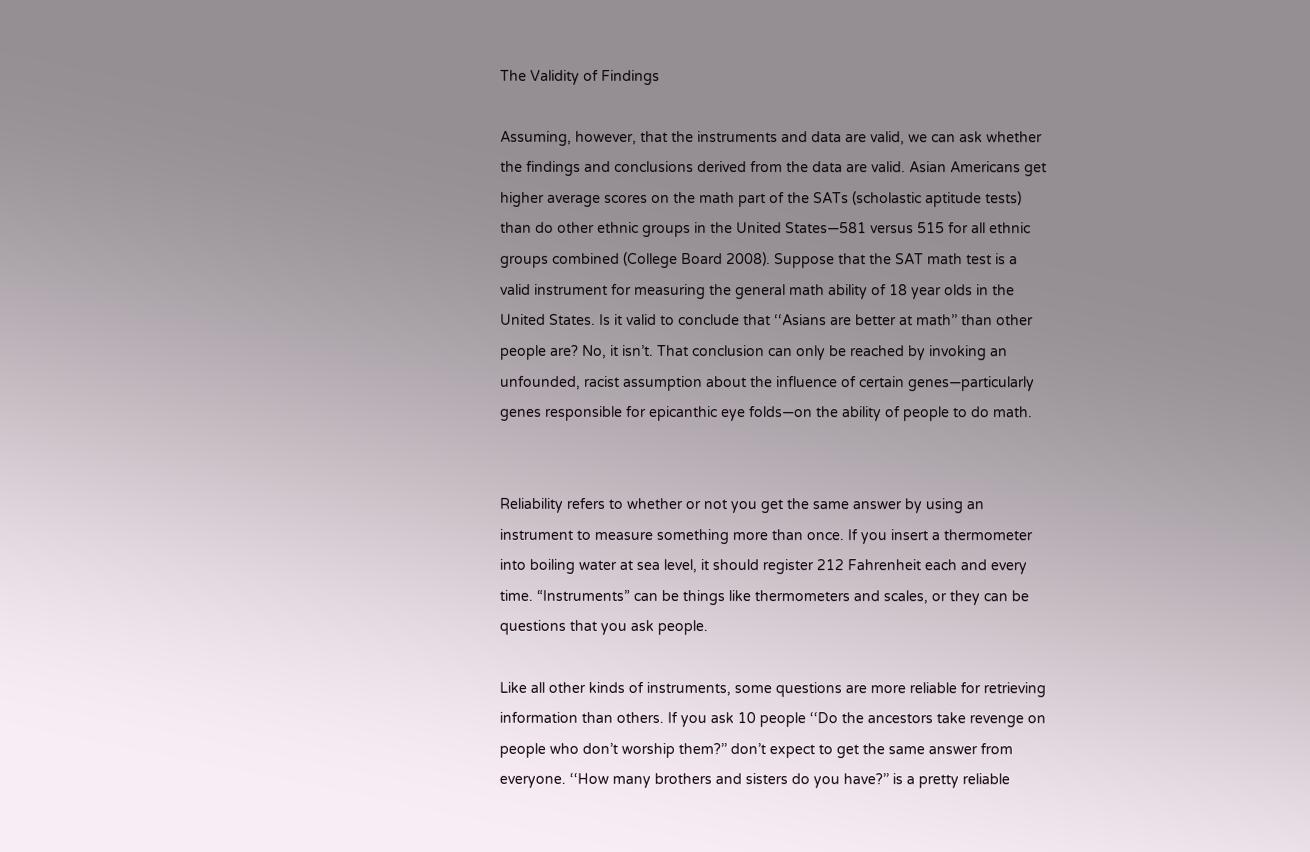The Validity of Findings

Assuming, however, that the instruments and data are valid, we can ask whether the findings and conclusions derived from the data are valid. Asian Americans get higher average scores on the math part of the SATs (scholastic aptitude tests) than do other ethnic groups in the United States—581 versus 515 for all ethnic groups combined (College Board 2008). Suppose that the SAT math test is a valid instrument for measuring the general math ability of 18 year olds in the United States. Is it valid to conclude that ‘‘Asians are better at math’’ than other people are? No, it isn’t. That conclusion can only be reached by invoking an unfounded, racist assumption about the influence of certain genes—particularly genes responsible for epicanthic eye folds—on the ability of people to do math.


Reliability refers to whether or not you get the same answer by using an instrument to measure something more than once. If you insert a thermometer into boiling water at sea level, it should register 212 Fahrenheit each and every time. “Instruments” can be things like thermometers and scales, or they can be questions that you ask people.

Like all other kinds of instruments, some questions are more reliable for retrieving information than others. If you ask 10 people ‘‘Do the ancestors take revenge on people who don’t worship them?’’ don’t expect to get the same answer from everyone. ‘‘How many brothers and sisters do you have?’’ is a pretty reliable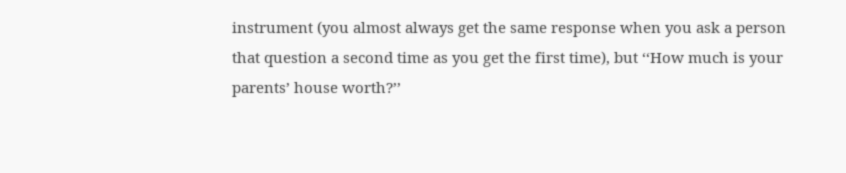instrument (you almost always get the same response when you ask a person that question a second time as you get the first time), but ‘‘How much is your parents’ house worth?’’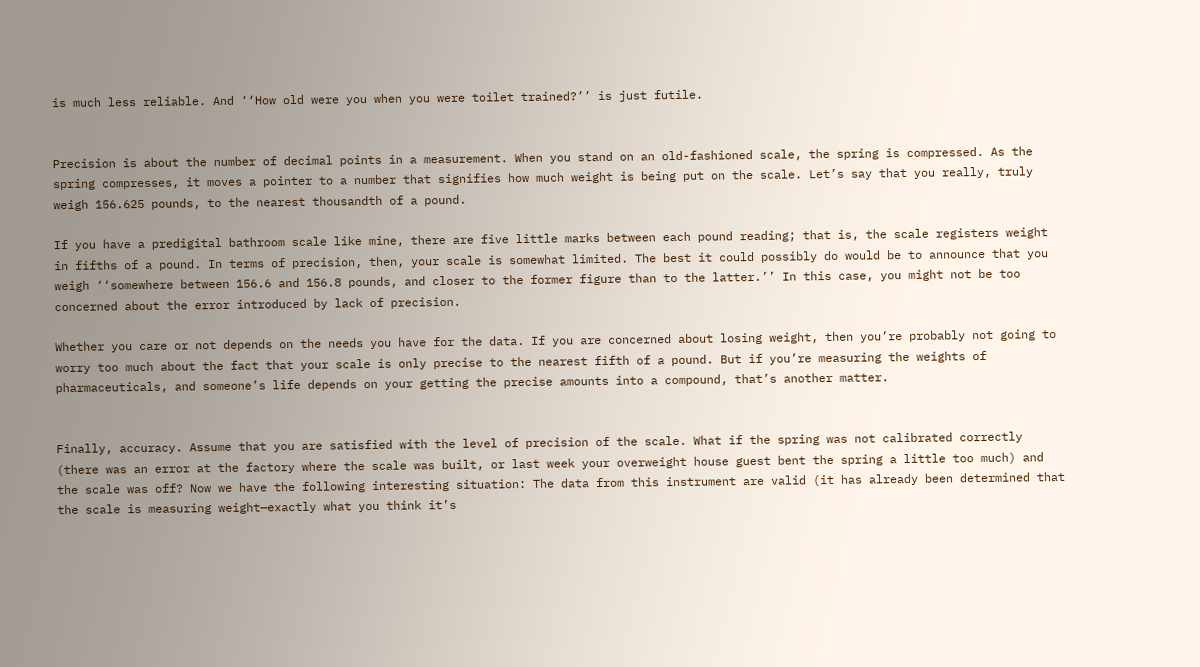is much less reliable. And ‘‘How old were you when you were toilet trained?’’ is just futile.


Precision is about the number of decimal points in a measurement. When you stand on an old-fashioned scale, the spring is compressed. As the spring compresses, it moves a pointer to a number that signifies how much weight is being put on the scale. Let’s say that you really, truly weigh 156.625 pounds, to the nearest thousandth of a pound.

If you have a predigital bathroom scale like mine, there are five little marks between each pound reading; that is, the scale registers weight in fifths of a pound. In terms of precision, then, your scale is somewhat limited. The best it could possibly do would be to announce that you weigh ‘‘somewhere between 156.6 and 156.8 pounds, and closer to the former figure than to the latter.’’ In this case, you might not be too concerned about the error introduced by lack of precision.

Whether you care or not depends on the needs you have for the data. If you are concerned about losing weight, then you’re probably not going to worry too much about the fact that your scale is only precise to the nearest fifth of a pound. But if you’re measuring the weights of pharmaceuticals, and someone’s life depends on your getting the precise amounts into a compound, that’s another matter.


Finally, accuracy. Assume that you are satisfied with the level of precision of the scale. What if the spring was not calibrated correctly (there was an error at the factory where the scale was built, or last week your overweight house guest bent the spring a little too much) and the scale was off? Now we have the following interesting situation: The data from this instrument are valid (it has already been determined that the scale is measuring weight—exactly what you think it’s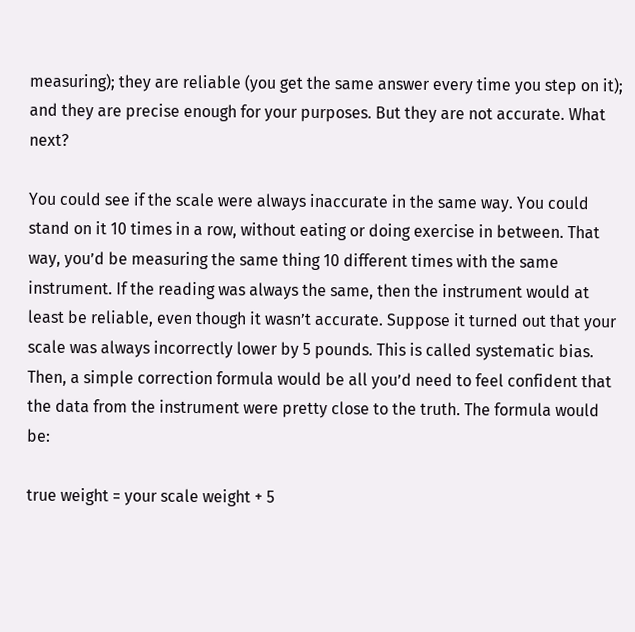measuring); they are reliable (you get the same answer every time you step on it); and they are precise enough for your purposes. But they are not accurate. What next?

You could see if the scale were always inaccurate in the same way. You could stand on it 10 times in a row, without eating or doing exercise in between. That way, you’d be measuring the same thing 10 different times with the same instrument. If the reading was always the same, then the instrument would at least be reliable, even though it wasn’t accurate. Suppose it turned out that your scale was always incorrectly lower by 5 pounds. This is called systematic bias. Then, a simple correction formula would be all you’d need to feel confident that the data from the instrument were pretty close to the truth. The formula would be:

true weight = your scale weight + 5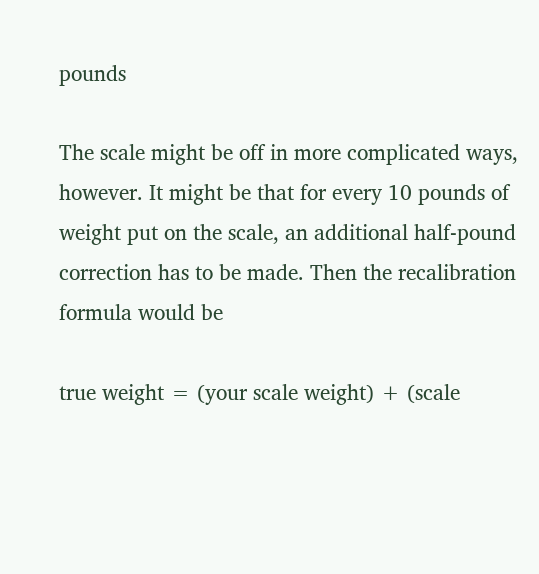pounds

The scale might be off in more complicated ways, however. It might be that for every 10 pounds of weight put on the scale, an additional half-pound correction has to be made. Then the recalibration formula would be

true weight = (your scale weight) + (scale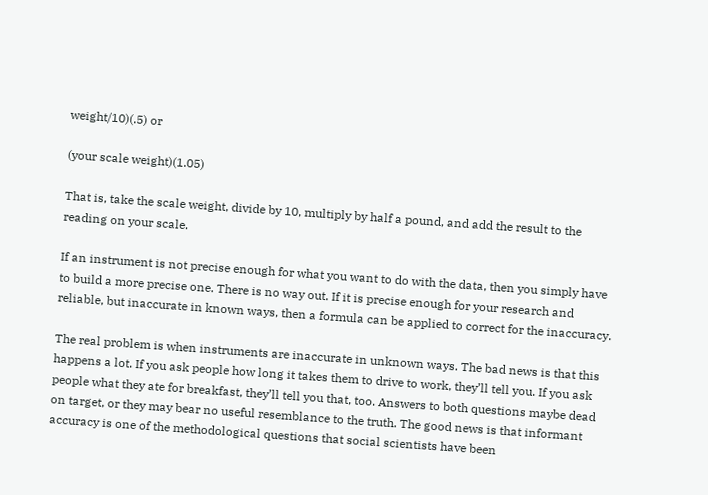weight/10)(.5) or

(your scale weight)(1.05)

That is, take the scale weight, divide by 10, multiply by half a pound, and add the result to the reading on your scale.

If an instrument is not precise enough for what you want to do with the data, then you simply have to build a more precise one. There is no way out. If it is precise enough for your research and reliable, but inaccurate in known ways, then a formula can be applied to correct for the inaccuracy.

The real problem is when instruments are inaccurate in unknown ways. The bad news is that this happens a lot. If you ask people how long it takes them to drive to work, they’ll tell you. If you ask people what they ate for breakfast, they’ll tell you that, too. Answers to both questions maybe dead on target, or they may bear no useful resemblance to the truth. The good news is that informant accuracy is one of the methodological questions that social scientists have been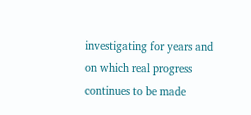investigating for years and on which real progress continues to be made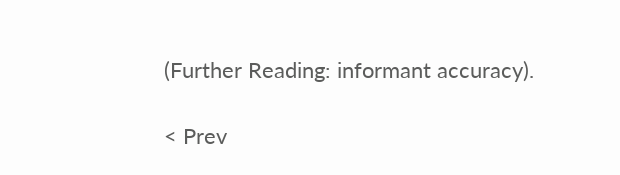(Further Reading: informant accuracy).

< Prev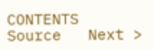CONTENTS   Source   Next >